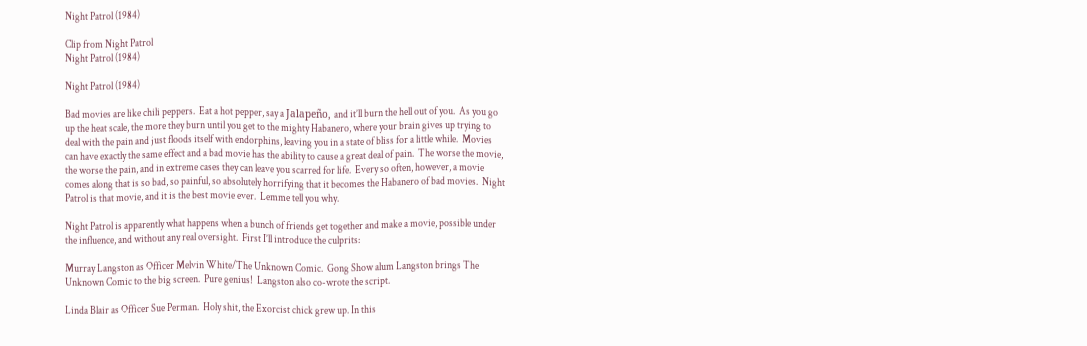Night Patrol (1984)

Clip from Night Patrol
Night Patrol (1984)

Night Patrol (1984)

Bad movies are like chili peppers.  Eat a hot pepper, say a Jalapeño, and it’ll burn the hell out of you.  As you go up the heat scale, the more they burn until you get to the mighty Habanero, where your brain gives up trying to deal with the pain and just floods itself with endorphins, leaving you in a state of bliss for a little while.  Movies can have exactly the same effect and a bad movie has the ability to cause a great deal of pain.  The worse the movie, the worse the pain, and in extreme cases they can leave you scarred for life.  Every so often, however, a movie comes along that is so bad, so painful, so absolutely horrifying that it becomes the Habanero of bad movies.  Night Patrol is that movie, and it is the best movie ever.  Lemme tell you why.

Night Patrol is apparently what happens when a bunch of friends get together and make a movie, possible under the influence, and without any real oversight.  First I’ll introduce the culprits:

Murray Langston as Officer Melvin White/The Unknown Comic.  Gong Show alum Langston brings The Unknown Comic to the big screen.  Pure genius!  Langston also co-wrote the script.

Linda Blair as Officer Sue Perman.  Holy shit, the Exorcist chick grew up. In this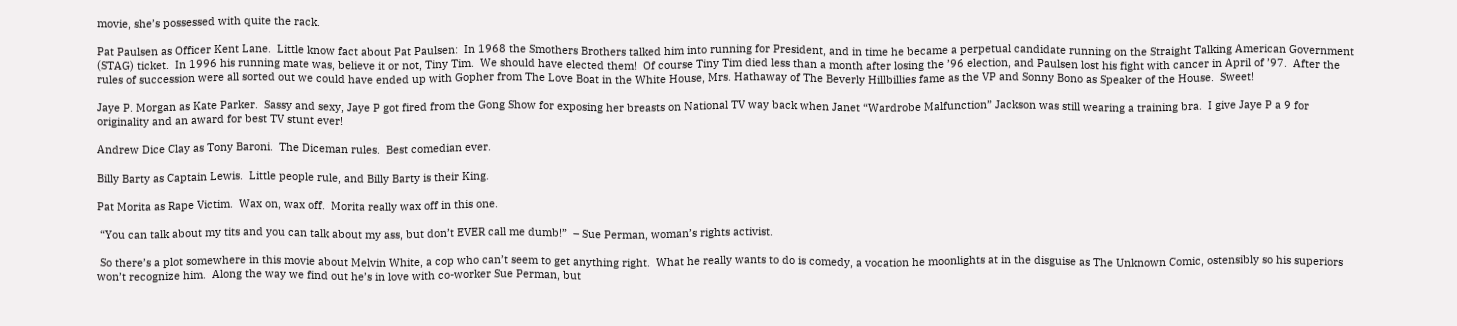movie, she’s possessed with quite the rack.

Pat Paulsen as Officer Kent Lane.  Little know fact about Pat Paulsen:  In 1968 the Smothers Brothers talked him into running for President, and in time he became a perpetual candidate running on the Straight Talking American Government (STAG) ticket.  In 1996 his running mate was, believe it or not, Tiny Tim.  We should have elected them!  Of course Tiny Tim died less than a month after losing the ’96 election, and Paulsen lost his fight with cancer in April of ’97.  After the rules of succession were all sorted out we could have ended up with Gopher from The Love Boat in the White House, Mrs. Hathaway of The Beverly Hillbillies fame as the VP and Sonny Bono as Speaker of the House.  Sweet!

Jaye P. Morgan as Kate Parker.  Sassy and sexy, Jaye P got fired from the Gong Show for exposing her breasts on National TV way back when Janet “Wardrobe Malfunction” Jackson was still wearing a training bra.  I give Jaye P a 9 for originality and an award for best TV stunt ever!

Andrew Dice Clay as Tony Baroni.  The Diceman rules.  Best comedian ever.

Billy Barty as Captain Lewis.  Little people rule, and Billy Barty is their King.

Pat Morita as Rape Victim.  Wax on, wax off.  Morita really wax off in this one.

 “You can talk about my tits and you can talk about my ass, but don’t EVER call me dumb!”  – Sue Perman, woman’s rights activist.

 So there’s a plot somewhere in this movie about Melvin White, a cop who can’t seem to get anything right.  What he really wants to do is comedy, a vocation he moonlights at in the disguise as The Unknown Comic, ostensibly so his superiors won’t recognize him.  Along the way we find out he’s in love with co-worker Sue Perman, but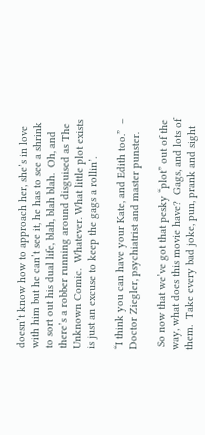doesn’t know how to approach her, she’s in love with him but he can’t see it, he has to see a shrink to sort out his dual life, blah, blah blah.  Oh, and there’s a robber running around disguised as The Unknown Comic.  Whatever. What little plot exists is just an excuse to keep the gags a rollin’.

“I think you can have your Kate, and Edith too.”  – Doctor Ziegler, psychiatrist and master punster.

 So now that we’ve got that pesky “plot” out of the way, what does this movie have?  Gags, and lots of them.  Take every bad joke, pun, prank and sight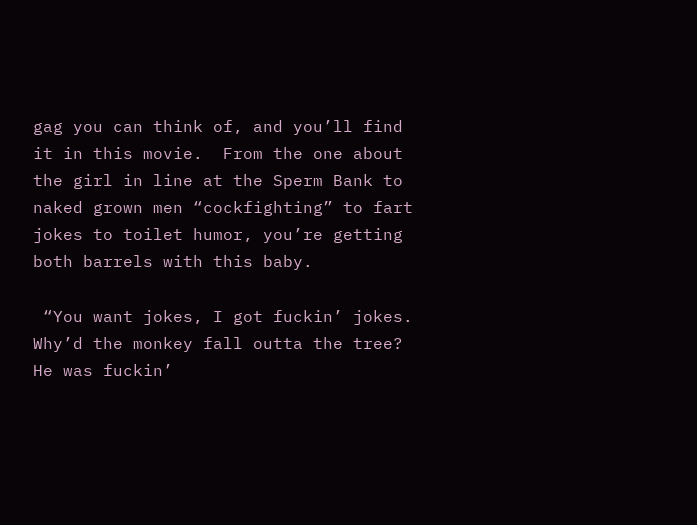gag you can think of, and you’ll find it in this movie.  From the one about the girl in line at the Sperm Bank to naked grown men “cockfighting” to fart jokes to toilet humor, you’re getting both barrels with this baby.

 “You want jokes, I got fuckin’ jokes.  Why’d the monkey fall outta the tree?  He was fuckin’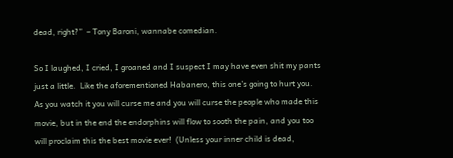dead, right?”  – Tony Baroni, wannabe comedian.

So I laughed, I cried, I groaned and I suspect I may have even shit my pants just a little.  Like the aforementioned Habanero, this one’s going to hurt you.  As you watch it you will curse me and you will curse the people who made this movie, but in the end the endorphins will flow to sooth the pain, and you too will proclaim this the best movie ever!  (Unless your inner child is dead,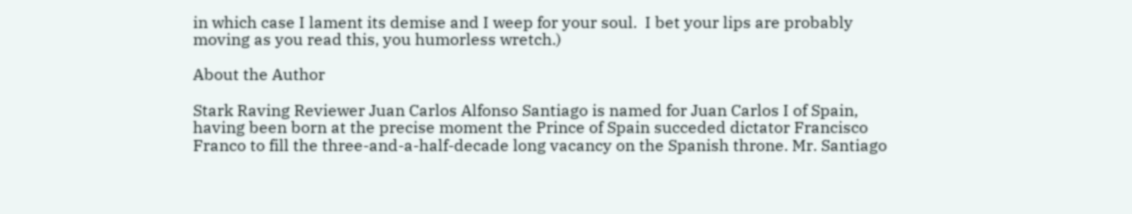in which case I lament its demise and I weep for your soul.  I bet your lips are probably moving as you read this, you humorless wretch.)

About the Author

Stark Raving Reviewer Juan Carlos Alfonso Santiago is named for Juan Carlos I of Spain, having been born at the precise moment the Prince of Spain succeded dictator Francisco Franco to fill the three-and-a-half-decade long vacancy on the Spanish throne. Mr. Santiago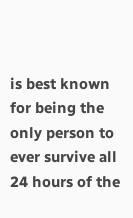is best known for being the only person to ever survive all 24 hours of the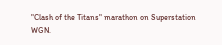"Clash of the Titans" marathon on Superstation WGN.